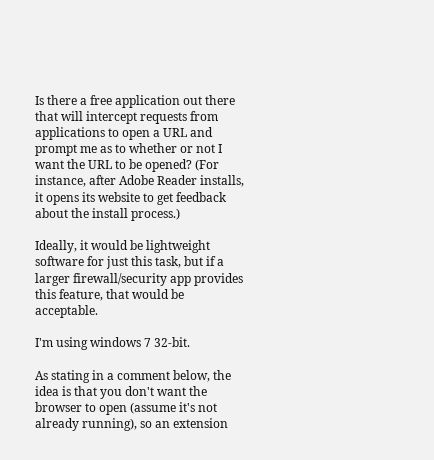Is there a free application out there that will intercept requests from applications to open a URL and prompt me as to whether or not I want the URL to be opened? (For instance, after Adobe Reader installs, it opens its website to get feedback about the install process.)

Ideally, it would be lightweight software for just this task, but if a larger firewall/security app provides this feature, that would be acceptable.

I'm using windows 7 32-bit.

As stating in a comment below, the idea is that you don't want the browser to open (assume it's not already running), so an extension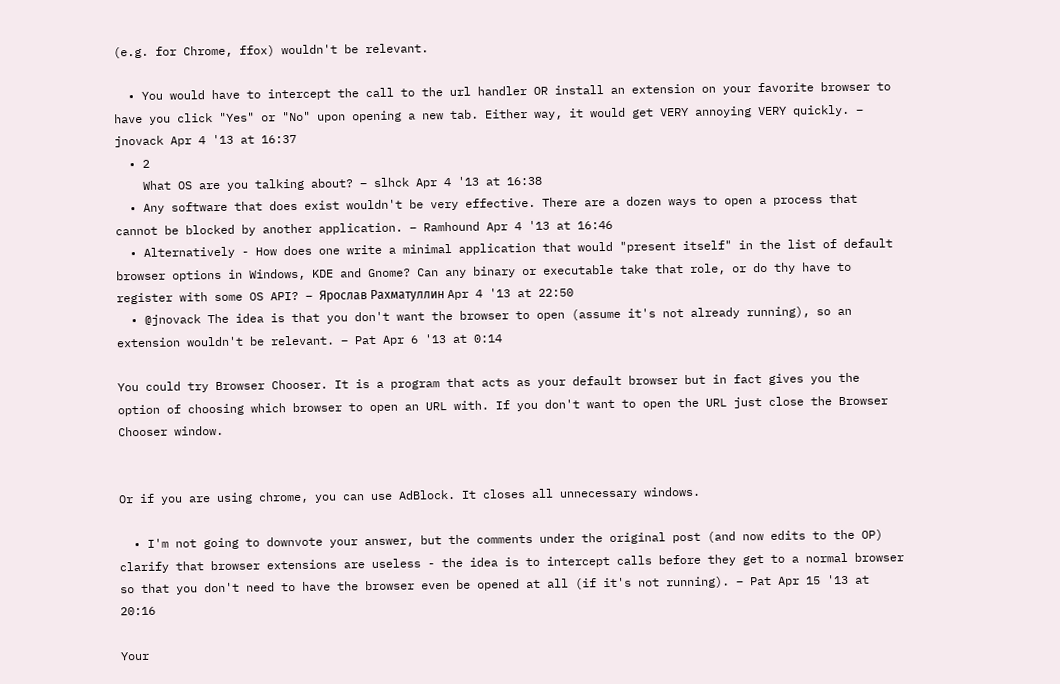(e.g. for Chrome, ffox) wouldn't be relevant.

  • You would have to intercept the call to the url handler OR install an extension on your favorite browser to have you click "Yes" or "No" upon opening a new tab. Either way, it would get VERY annoying VERY quickly. – jnovack Apr 4 '13 at 16:37
  • 2
    What OS are you talking about? – slhck Apr 4 '13 at 16:38
  • Any software that does exist wouldn't be very effective. There are a dozen ways to open a process that cannot be blocked by another application. – Ramhound Apr 4 '13 at 16:46
  • Alternatively - How does one write a minimal application that would "present itself" in the list of default browser options in Windows, KDE and Gnome? Can any binary or executable take that role, or do thy have to register with some OS API? – Ярослав Рахматуллин Apr 4 '13 at 22:50
  • @jnovack The idea is that you don't want the browser to open (assume it's not already running), so an extension wouldn't be relevant. – Pat Apr 6 '13 at 0:14

You could try Browser Chooser. It is a program that acts as your default browser but in fact gives you the option of choosing which browser to open an URL with. If you don't want to open the URL just close the Browser Chooser window.


Or if you are using chrome, you can use AdBlock. It closes all unnecessary windows.

  • I'm not going to downvote your answer, but the comments under the original post (and now edits to the OP) clarify that browser extensions are useless - the idea is to intercept calls before they get to a normal browser so that you don't need to have the browser even be opened at all (if it's not running). – Pat Apr 15 '13 at 20:16

Your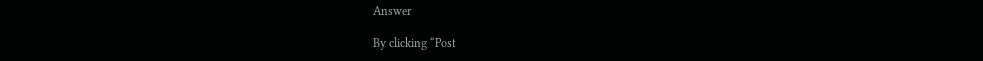Answer

By clicking “Post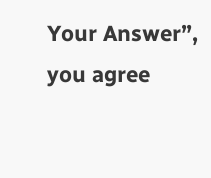Your Answer”, you agree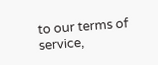to our terms of service,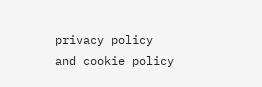privacy policy and cookie policy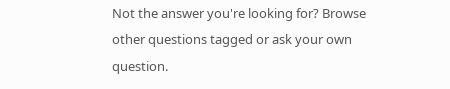Not the answer you're looking for? Browse other questions tagged or ask your own question.